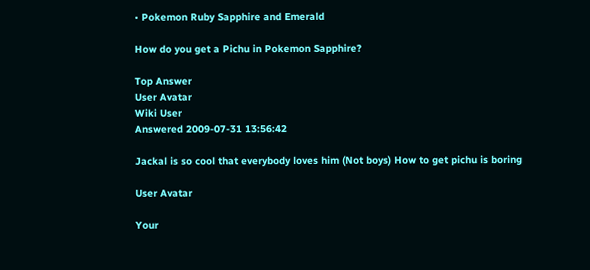• Pokemon Ruby Sapphire and Emerald

How do you get a Pichu in Pokemon Sapphire?

Top Answer
User Avatar
Wiki User
Answered 2009-07-31 13:56:42

Jackal is so cool that everybody loves him (Not boys) How to get pichu is boring

User Avatar

Your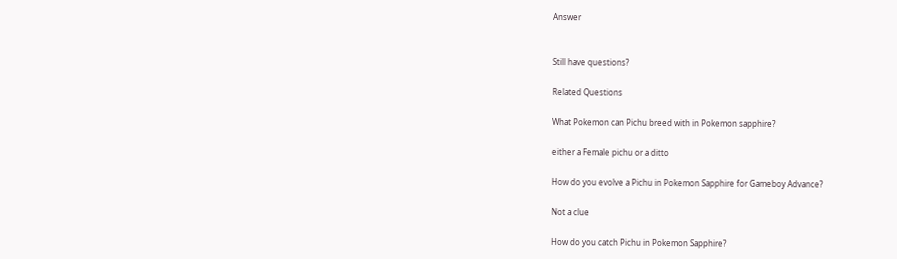Answer


Still have questions?

Related Questions

What Pokemon can Pichu breed with in Pokemon sapphire?

either a Female pichu or a ditto

How do you evolve a Pichu in Pokemon Sapphire for Gameboy Advance?

Not a clue

How do you catch Pichu in Pokemon Sapphire?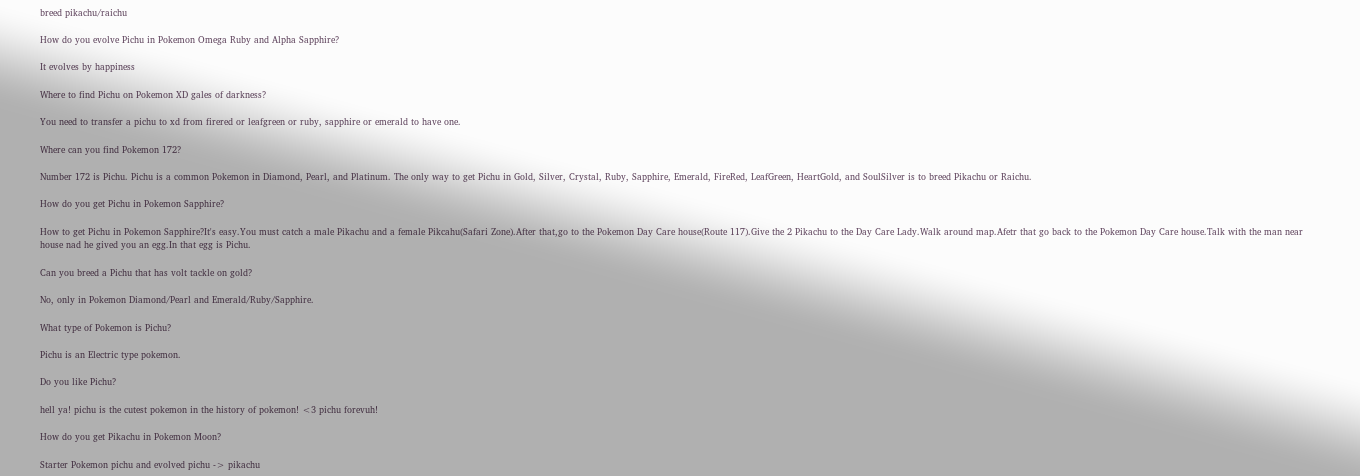breed pikachu/raichu

How do you evolve Pichu in Pokemon Omega Ruby and Alpha Sapphire?

It evolves by happiness

Where to find Pichu on Pokemon XD gales of darkness?

You need to transfer a pichu to xd from firered or leafgreen or ruby, sapphire or emerald to have one.

Where can you find Pokemon 172?

Number 172 is Pichu. Pichu is a common Pokemon in Diamond, Pearl, and Platinum. The only way to get Pichu in Gold, Silver, Crystal, Ruby, Sapphire, Emerald, FireRed, LeafGreen, HeartGold, and SoulSilver is to breed Pikachu or Raichu.

How do you get Pichu in Pokemon Sapphire?

How to get Pichu in Pokemon Sapphire?It's easy.You must catch a male Pikachu and a female Pikcahu(Safari Zone).After that,go to the Pokemon Day Care house(Route 117).Give the 2 Pikachu to the Day Care Lady.Walk around map.Afetr that go back to the Pokemon Day Care house.Talk with the man near house nad he gived you an egg.In that egg is Pichu.

Can you breed a Pichu that has volt tackle on gold?

No, only in Pokemon Diamond/Pearl and Emerald/Ruby/Sapphire.

What type of Pokemon is Pichu?

Pichu is an Electric type pokemon.

Do you like Pichu?

hell ya! pichu is the cutest pokemon in the history of pokemon! <3 pichu forevuh!

How do you get Pikachu in Pokemon Moon?

Starter Pokemon pichu and evolved pichu -> pikachu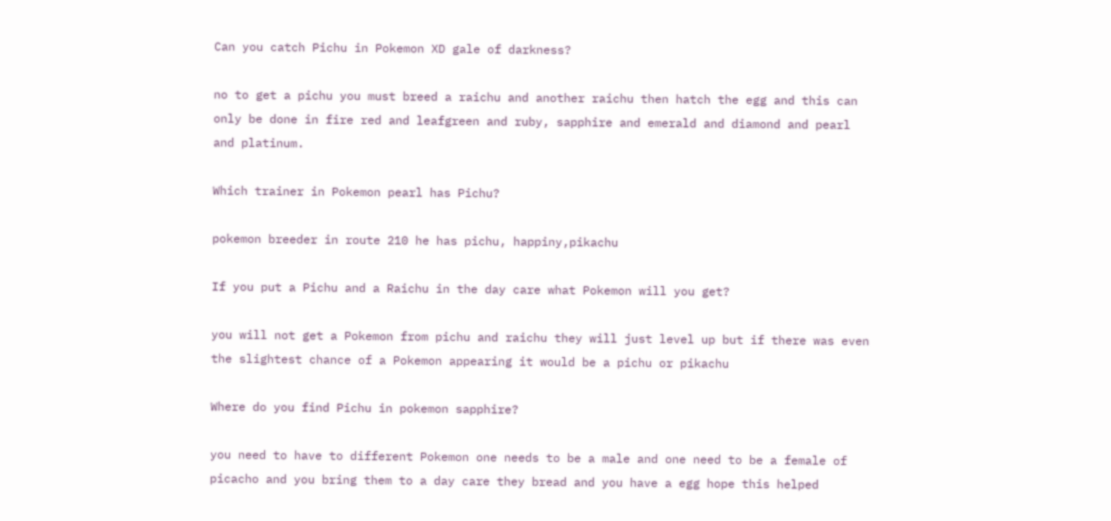Can you catch Pichu in Pokemon XD gale of darkness?

no to get a pichu you must breed a raichu and another raichu then hatch the egg and this can only be done in fire red and leafgreen and ruby, sapphire and emerald and diamond and pearl and platinum.

Which trainer in Pokemon pearl has Pichu?

pokemon breeder in route 210 he has pichu, happiny,pikachu

If you put a Pichu and a Raichu in the day care what Pokemon will you get?

you will not get a Pokemon from pichu and raichu they will just level up but if there was even the slightest chance of a Pokemon appearing it would be a pichu or pikachu

Where do you find Pichu in pokemon sapphire?

you need to have to different Pokemon one needs to be a male and one need to be a female of picacho and you bring them to a day care they bread and you have a egg hope this helped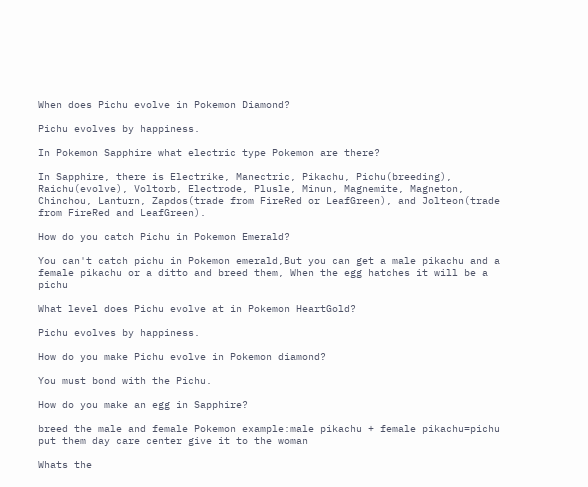When does Pichu evolve in Pokemon Diamond?

Pichu evolves by happiness.

In Pokemon Sapphire what electric type Pokemon are there?

In Sapphire, there is Electrike, Manectric, Pikachu, Pichu(breeding), Raichu(evolve), Voltorb, Electrode, Plusle, Minun, Magnemite, Magneton, Chinchou, Lanturn, Zapdos(trade from FireRed or LeafGreen), and Jolteon(trade from FireRed and LeafGreen).

How do you catch Pichu in Pokemon Emerald?

You can't catch pichu in Pokemon emerald,But you can get a male pikachu and a female pikachu or a ditto and breed them, When the egg hatches it will be a pichu

What level does Pichu evolve at in Pokemon HeartGold?

Pichu evolves by happiness.

How do you make Pichu evolve in Pokemon diamond?

You must bond with the Pichu.

How do you make an egg in Sapphire?

breed the male and female Pokemon example:male pikachu + female pikachu=pichu put them day care center give it to the woman

Whats the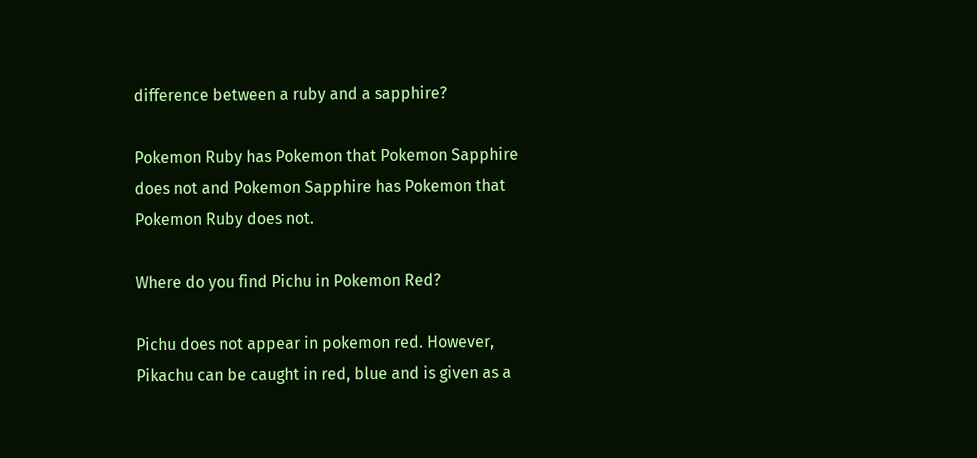difference between a ruby and a sapphire?

Pokemon Ruby has Pokemon that Pokemon Sapphire does not and Pokemon Sapphire has Pokemon that Pokemon Ruby does not.

Where do you find Pichu in Pokemon Red?

Pichu does not appear in pokemon red. However, Pikachu can be caught in red, blue and is given as a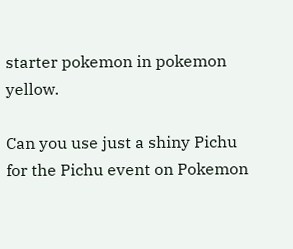starter pokemon in pokemon yellow.

Can you use just a shiny Pichu for the Pichu event on Pokemon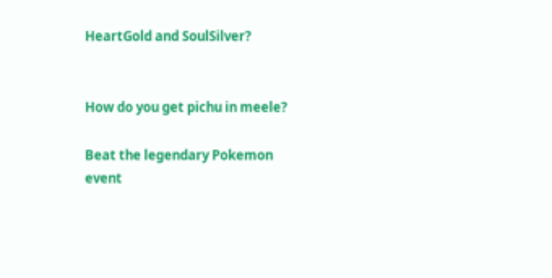HeartGold and SoulSilver?


How do you get pichu in meele?

Beat the legendary Pokemon event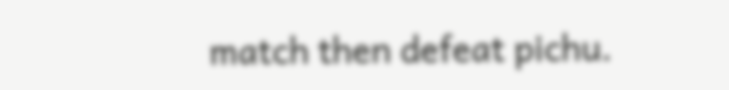match then defeat pichu.